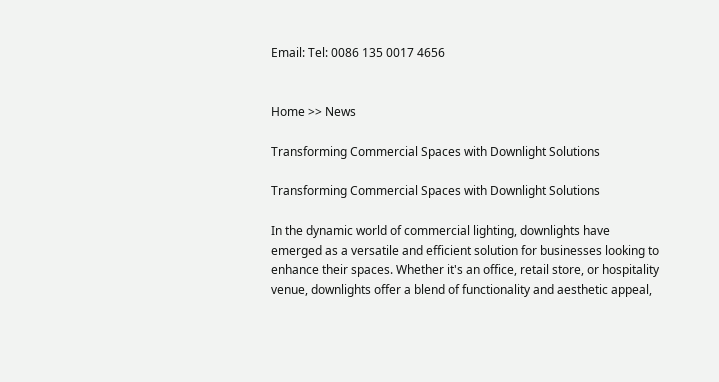Email: Tel: 0086 135 0017 4656


Home >> News

Transforming Commercial Spaces with Downlight Solutions

Transforming Commercial Spaces with Downlight Solutions

In the dynamic world of commercial lighting, downlights have emerged as a versatile and efficient solution for businesses looking to enhance their spaces. Whether it's an office, retail store, or hospitality venue, downlights offer a blend of functionality and aesthetic appeal,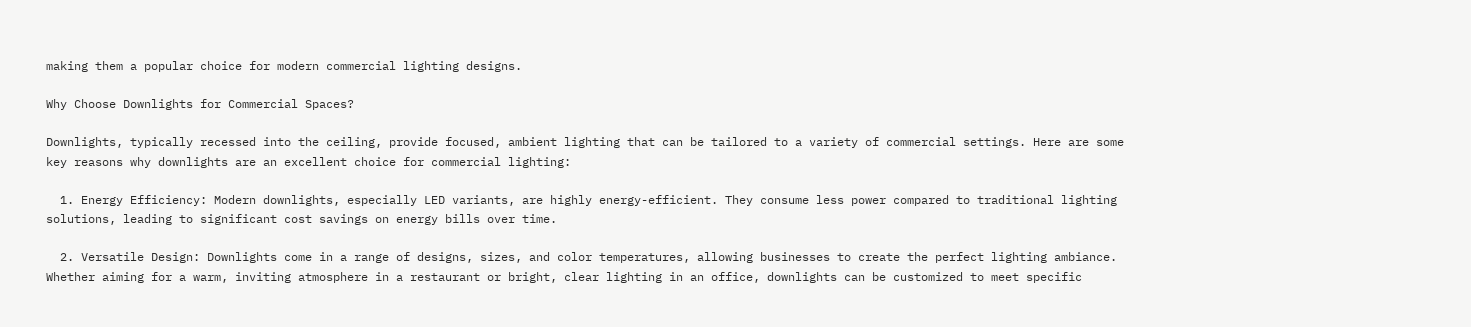making them a popular choice for modern commercial lighting designs.

Why Choose Downlights for Commercial Spaces?

Downlights, typically recessed into the ceiling, provide focused, ambient lighting that can be tailored to a variety of commercial settings. Here are some key reasons why downlights are an excellent choice for commercial lighting:

  1. Energy Efficiency: Modern downlights, especially LED variants, are highly energy-efficient. They consume less power compared to traditional lighting solutions, leading to significant cost savings on energy bills over time.

  2. Versatile Design: Downlights come in a range of designs, sizes, and color temperatures, allowing businesses to create the perfect lighting ambiance. Whether aiming for a warm, inviting atmosphere in a restaurant or bright, clear lighting in an office, downlights can be customized to meet specific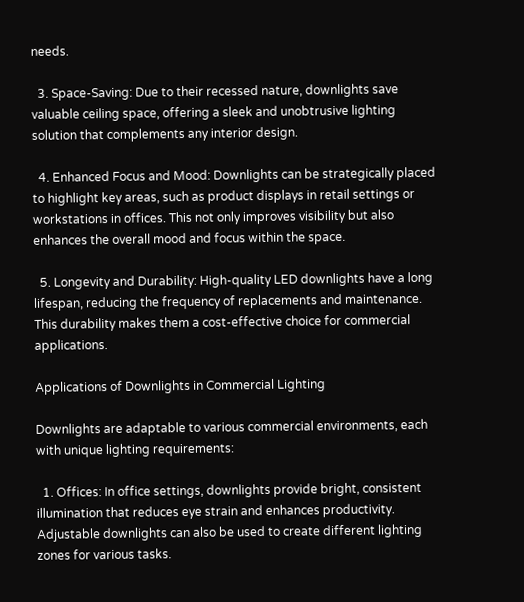needs.

  3. Space-Saving: Due to their recessed nature, downlights save valuable ceiling space, offering a sleek and unobtrusive lighting solution that complements any interior design.

  4. Enhanced Focus and Mood: Downlights can be strategically placed to highlight key areas, such as product displays in retail settings or workstations in offices. This not only improves visibility but also enhances the overall mood and focus within the space.

  5. Longevity and Durability: High-quality LED downlights have a long lifespan, reducing the frequency of replacements and maintenance. This durability makes them a cost-effective choice for commercial applications.

Applications of Downlights in Commercial Lighting

Downlights are adaptable to various commercial environments, each with unique lighting requirements:

  1. Offices: In office settings, downlights provide bright, consistent illumination that reduces eye strain and enhances productivity. Adjustable downlights can also be used to create different lighting zones for various tasks.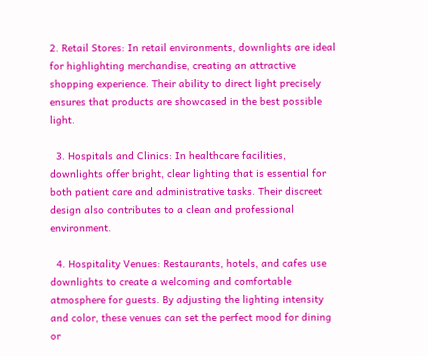2. Retail Stores: In retail environments, downlights are ideal for highlighting merchandise, creating an attractive shopping experience. Their ability to direct light precisely ensures that products are showcased in the best possible light.

  3. Hospitals and Clinics: In healthcare facilities, downlights offer bright, clear lighting that is essential for both patient care and administrative tasks. Their discreet design also contributes to a clean and professional environment.

  4. Hospitality Venues: Restaurants, hotels, and cafes use downlights to create a welcoming and comfortable atmosphere for guests. By adjusting the lighting intensity and color, these venues can set the perfect mood for dining or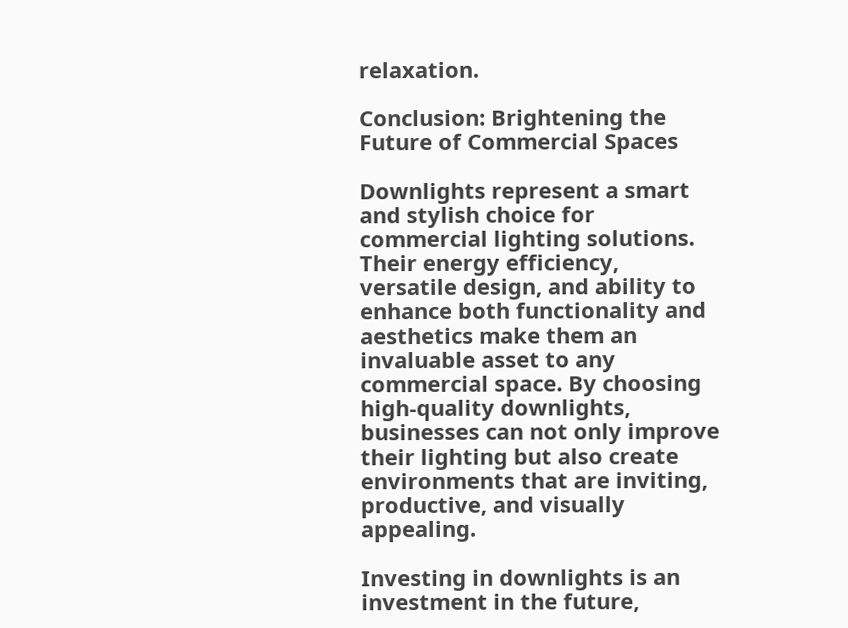relaxation.

Conclusion: Brightening the Future of Commercial Spaces

Downlights represent a smart and stylish choice for commercial lighting solutions. Their energy efficiency, versatile design, and ability to enhance both functionality and aesthetics make them an invaluable asset to any commercial space. By choosing high-quality downlights, businesses can not only improve their lighting but also create environments that are inviting, productive, and visually appealing.

Investing in downlights is an investment in the future,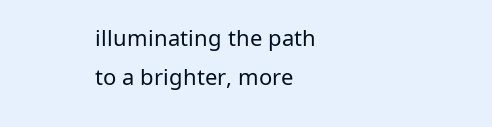illuminating the path to a brighter, more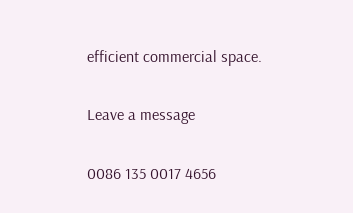efficient commercial space.


Leave a message


0086 135 0017 4656